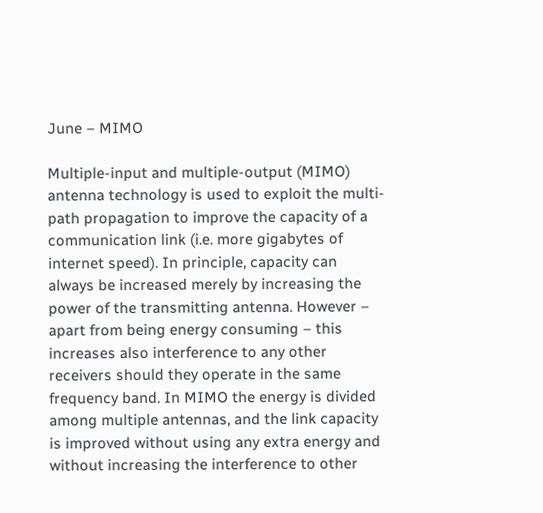June – MIMO

Multiple-input and multiple-output (MIMO) antenna technology is used to exploit the multi-path propagation to improve the capacity of a communication link (i.e. more gigabytes of internet speed). In principle, capacity can always be increased merely by increasing the power of the transmitting antenna. However – apart from being energy consuming – this increases also interference to any other receivers should they operate in the same frequency band. In MIMO the energy is divided among multiple antennas, and the link capacity is improved without using any extra energy and without increasing the interference to other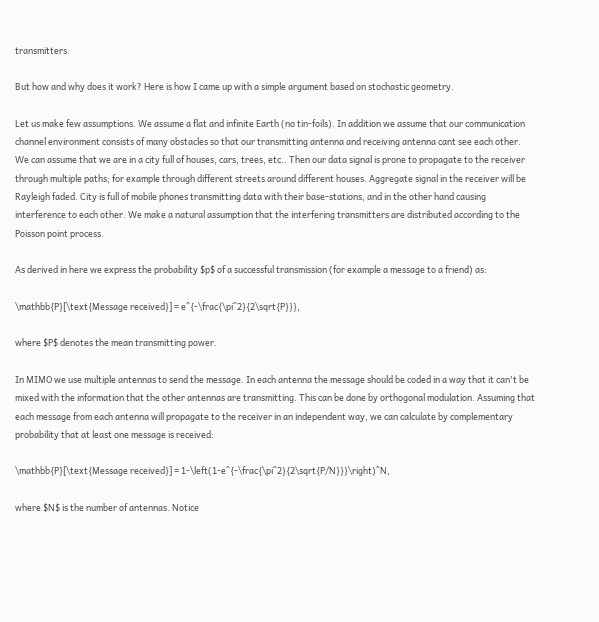transmitters.

But how and why does it work? Here is how I came up with a simple argument based on stochastic geometry.

Let us make few assumptions. We assume a flat and infinite Earth (no tin-foils). In addition we assume that our communication channel environment consists of many obstacles so that our transmitting antenna and receiving antenna cant see each other. We can assume that we are in a city full of houses, cars, trees, etc.. Then our data signal is prone to propagate to the receiver through multiple paths; for example through different streets around different houses. Aggregate signal in the receiver will be Rayleigh faded. City is full of mobile phones transmitting data with their base-stations, and in the other hand causing interference to each other. We make a natural assumption that the interfering transmitters are distributed according to the Poisson point process.

As derived in here we express the probability $p$ of a successful transmission (for example a message to a friend) as:

\mathbb{P}[\text{Message received}] = e^{-\frac{\pi^2}{2\sqrt{P}}},

where $P$ denotes the mean transmitting power.

In MIMO we use multiple antennas to send the message. In each antenna the message should be coded in a way that it can't be mixed with the information that the other antennas are transmitting. This can be done by orthogonal modulation. Assuming that each message from each antenna will propagate to the receiver in an independent way, we can calculate by complementary probability that at least one message is received:

\mathbb{P}[\text{Message received}] = 1-\left(1-e^{-\frac{\pi^2}{2\sqrt{P/N}}}\right)^N,

where $N$ is the number of antennas. Notice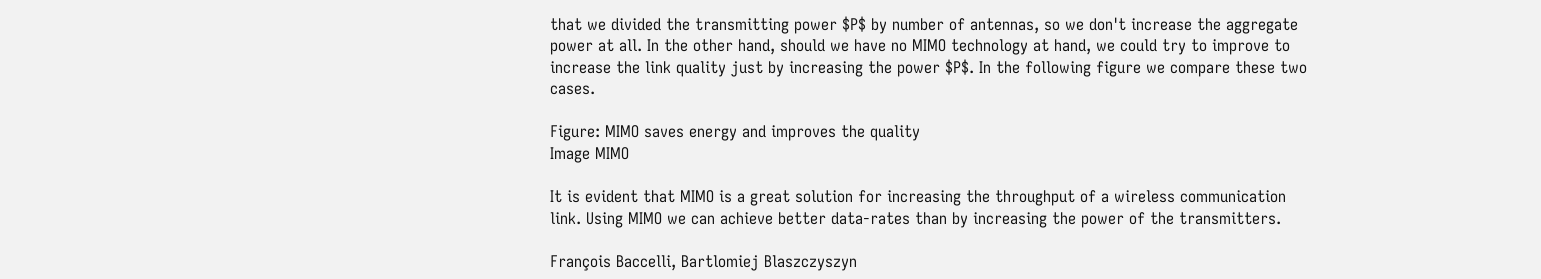that we divided the transmitting power $P$ by number of antennas, so we don't increase the aggregate power at all. In the other hand, should we have no MIMO technology at hand, we could try to improve to increase the link quality just by increasing the power $P$. In the following figure we compare these two cases.

Figure: MIMO saves energy and improves the quality
Image MIMO

It is evident that MIMO is a great solution for increasing the throughput of a wireless communication link. Using MIMO we can achieve better data-rates than by increasing the power of the transmitters.

François Baccelli, Bartlomiej Blaszczyszyn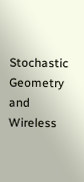Stochastic Geometry and Wireless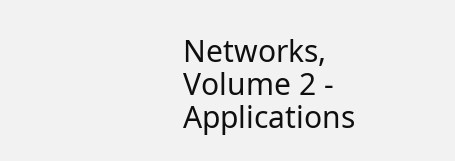Networks, Volume 2 - Applications